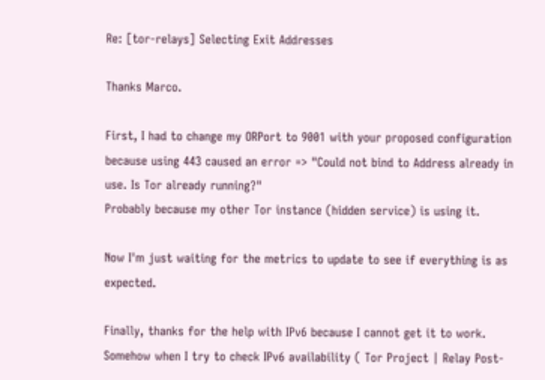Re: [tor-relays] Selecting Exit Addresses

Thanks Marco.

First, I had to change my ORPort to 9001 with your proposed configuration because using 443 caused an error => "Could not bind to Address already in use. Is Tor already running?"
Probably because my other Tor instance (hidden service) is using it.

Now I'm just waiting for the metrics to update to see if everything is as expected.

Finally, thanks for the help with IPv6 because I cannot get it to work. Somehow when I try to check IPv6 availability ( Tor Project | Relay Post-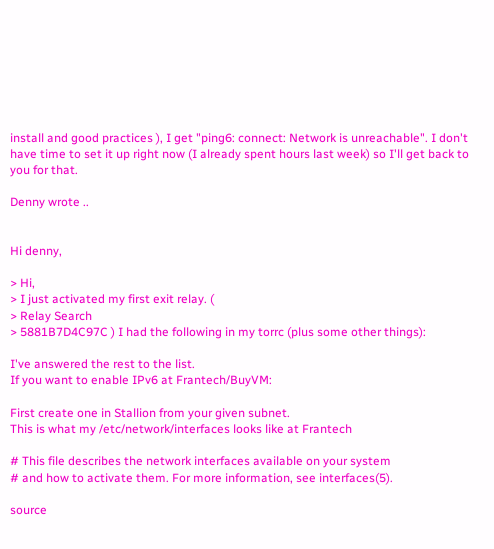install and good practices ), I get "ping6: connect: Network is unreachable". I don't have time to set it up right now (I already spent hours last week) so I'll get back to you for that.

Denny wrote ..


Hi denny,

> Hi,
> I just activated my first exit relay. (
> Relay Search
> 5881B7D4C97C ) I had the following in my torrc (plus some other things):

I've answered the rest to the list.
If you want to enable IPv6 at Frantech/BuyVM:

First create one in Stallion from your given subnet.
This is what my /etc/network/interfaces looks like at Frantech

# This file describes the network interfaces available on your system
# and how to activate them. For more information, see interfaces(5).

source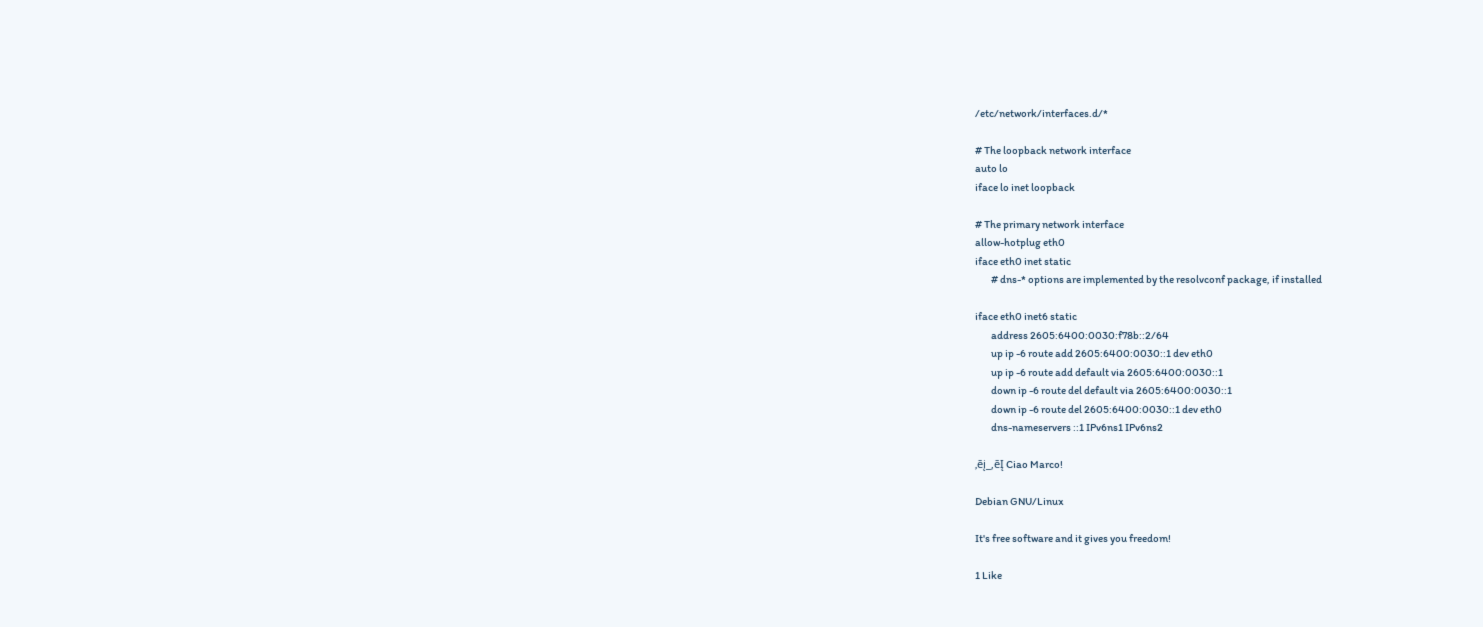/etc/network/interfaces.d/*

# The loopback network interface
auto lo
iface lo inet loopback

# The primary network interface
allow-hotplug eth0
iface eth0 inet static
        # dns-* options are implemented by the resolvconf package, if installed

iface eth0 inet6 static
        address 2605:6400:0030:f78b::2/64
        up ip -6 route add 2605:6400:0030::1 dev eth0
        up ip -6 route add default via 2605:6400:0030::1
        down ip -6 route del default via 2605:6400:0030::1
        down ip -6 route del 2605:6400:0030::1 dev eth0
        dns-nameservers ::1 IPv6ns1 IPv6ns2

‚ēį_‚ēĮ Ciao Marco!

Debian GNU/Linux

It's free software and it gives you freedom!

1 Like